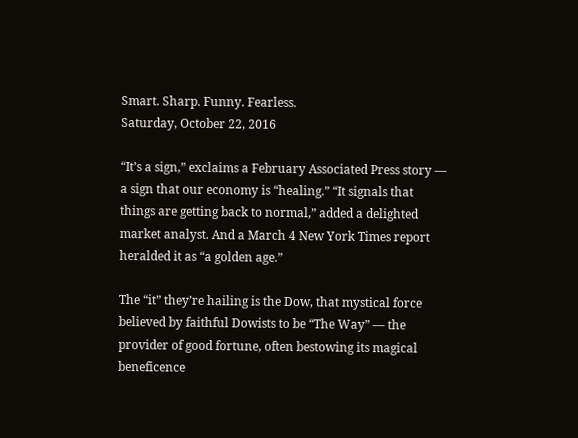Smart. Sharp. Funny. Fearless.
Saturday, October 22, 2016

“It’s a sign,” exclaims a February Associated Press story — a sign that our economy is “healing.” “It signals that things are getting back to normal,” added a delighted market analyst. And a March 4 New York Times report heralded it as “a golden age.”

The “it” they’re hailing is the Dow, that mystical force believed by faithful Dowists to be “The Way” — the provider of good fortune, often bestowing its magical beneficence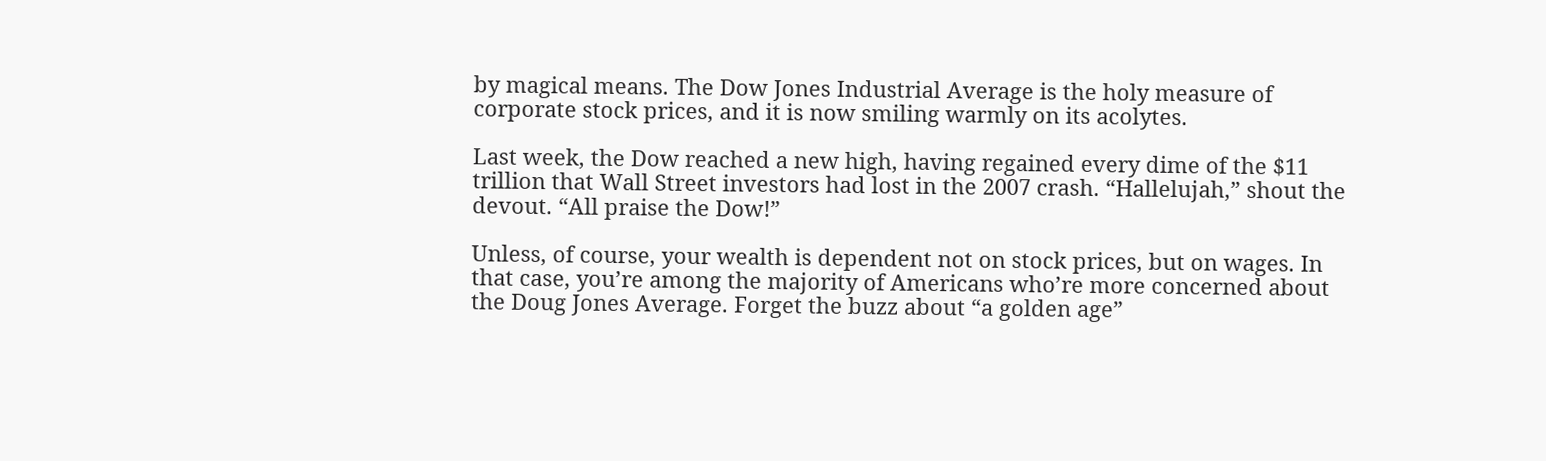by magical means. The Dow Jones Industrial Average is the holy measure of corporate stock prices, and it is now smiling warmly on its acolytes.

Last week, the Dow reached a new high, having regained every dime of the $11 trillion that Wall Street investors had lost in the 2007 crash. “Hallelujah,” shout the devout. “All praise the Dow!”

Unless, of course, your wealth is dependent not on stock prices, but on wages. In that case, you’re among the majority of Americans who’re more concerned about the Doug Jones Average. Forget the buzz about “a golden age”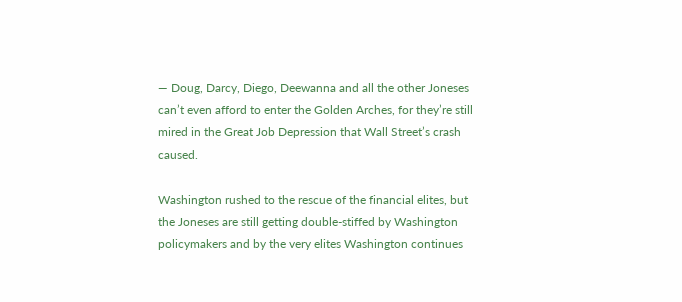— Doug, Darcy, Diego, Deewanna and all the other Joneses can’t even afford to enter the Golden Arches, for they’re still mired in the Great Job Depression that Wall Street’s crash caused.

Washington rushed to the rescue of the financial elites, but the Joneses are still getting double-stiffed by Washington policymakers and by the very elites Washington continues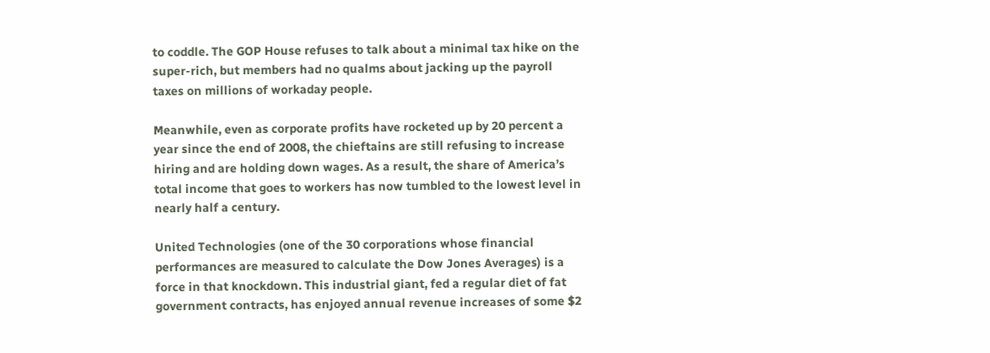to coddle. The GOP House refuses to talk about a minimal tax hike on the super-rich, but members had no qualms about jacking up the payroll taxes on millions of workaday people.

Meanwhile, even as corporate profits have rocketed up by 20 percent a year since the end of 2008, the chieftains are still refusing to increase hiring and are holding down wages. As a result, the share of America’s total income that goes to workers has now tumbled to the lowest level in nearly half a century.

United Technologies (one of the 30 corporations whose financial performances are measured to calculate the Dow Jones Averages) is a force in that knockdown. This industrial giant, fed a regular diet of fat government contracts, has enjoyed annual revenue increases of some $2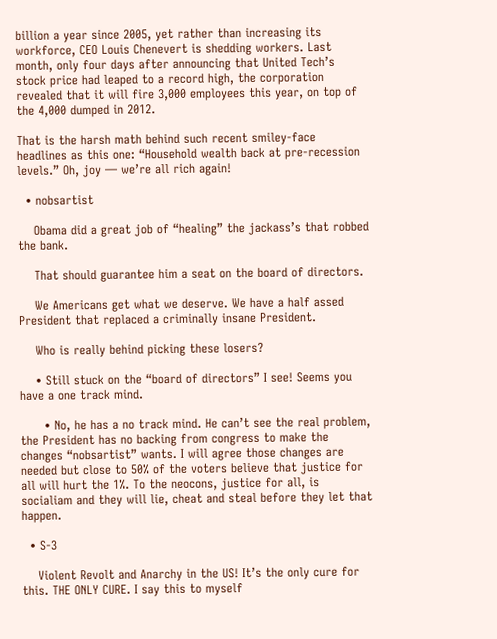billion a year since 2005, yet rather than increasing its workforce, CEO Louis Chenevert is shedding workers. Last month, only four days after announcing that United Tech’s stock price had leaped to a record high, the corporation revealed that it will fire 3,000 employees this year, on top of the 4,000 dumped in 2012.

That is the harsh math behind such recent smiley-face headlines as this one: “Household wealth back at pre-recession levels.” Oh, joy — we’re all rich again!

  • nobsartist

    Obama did a great job of “healing” the jackass’s that robbed the bank.

    That should guarantee him a seat on the board of directors.

    We Americans get what we deserve. We have a half assed President that replaced a criminally insane President.

    Who is really behind picking these losers?

    • Still stuck on the “board of directors” I see! Seems you have a one track mind.

      • No, he has a no track mind. He can’t see the real problem, the President has no backing from congress to make the changes “nobsartist” wants. I will agree those changes are needed but close to 50% of the voters believe that justice for all will hurt the 1%. To the neocons, justice for all, is socialiam and they will lie, cheat and steal before they let that happen.

  • S-3

    Violent Revolt and Anarchy in the US! It’s the only cure for this. THE ONLY CURE. I say this to myself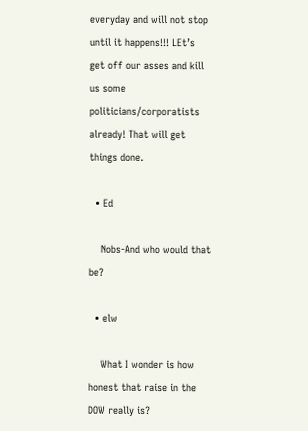everyday and will not stop until it happens!!! LEt’s get off our asses and kill us some politicians/corporatists already! That will get things done.

  • Ed

    Nobs-And who would that be?

  • elw

    What I wonder is how honest that raise in the DOW really is?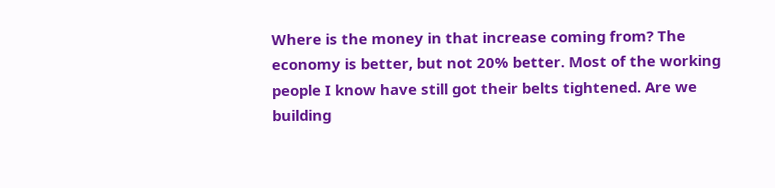Where is the money in that increase coming from? The economy is better, but not 20% better. Most of the working people I know have still got their belts tightened. Are we building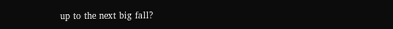up to the next big fall?